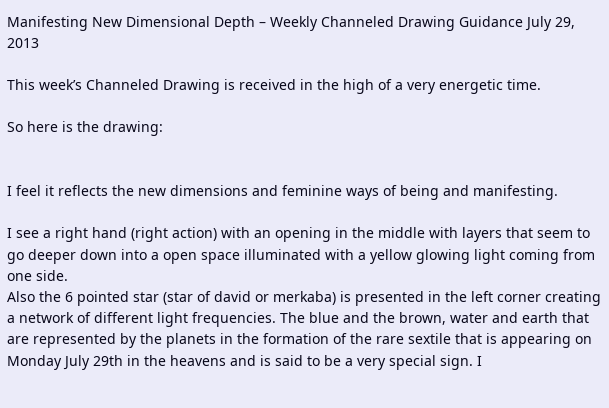Manifesting New Dimensional Depth – Weekly Channeled Drawing Guidance July 29, 2013

This week’s Channeled Drawing is received in the high of a very energetic time.

So here is the drawing:


I feel it reflects the new dimensions and feminine ways of being and manifesting.

I see a right hand (right action) with an opening in the middle with layers that seem to go deeper down into a open space illuminated with a yellow glowing light coming from one side.
Also the 6 pointed star (star of david or merkaba) is presented in the left corner creating a network of different light frequencies. The blue and the brown, water and earth that are represented by the planets in the formation of the rare sextile that is appearing on Monday July 29th in the heavens and is said to be a very special sign. I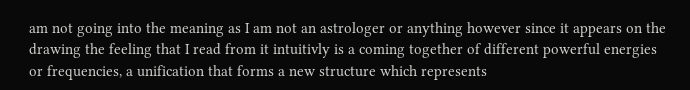am not going into the meaning as I am not an astrologer or anything however since it appears on the drawing the feeling that I read from it intuitivly is a coming together of different powerful energies or frequencies, a unification that forms a new structure which represents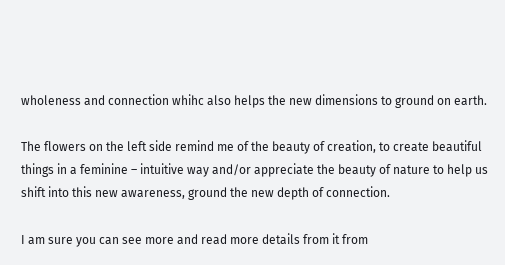wholeness and connection whihc also helps the new dimensions to ground on earth.

The flowers on the left side remind me of the beauty of creation, to create beautiful things in a feminine – intuitive way and/or appreciate the beauty of nature to help us shift into this new awareness, ground the new depth of connection.

I am sure you can see more and read more details from it from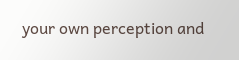your own perception and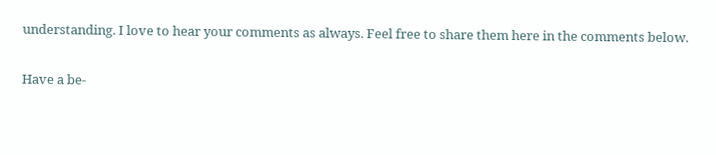understanding. I love to hear your comments as always. Feel free to share them here in the comments below.

Have a be-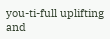you-ti-full uplifting and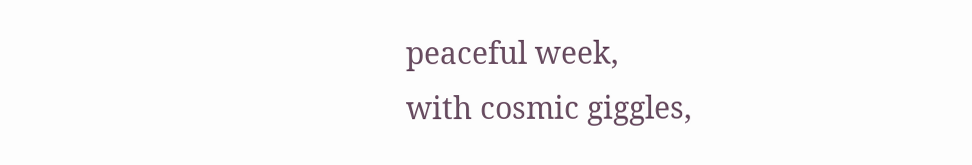peaceful week,
with cosmic giggles,